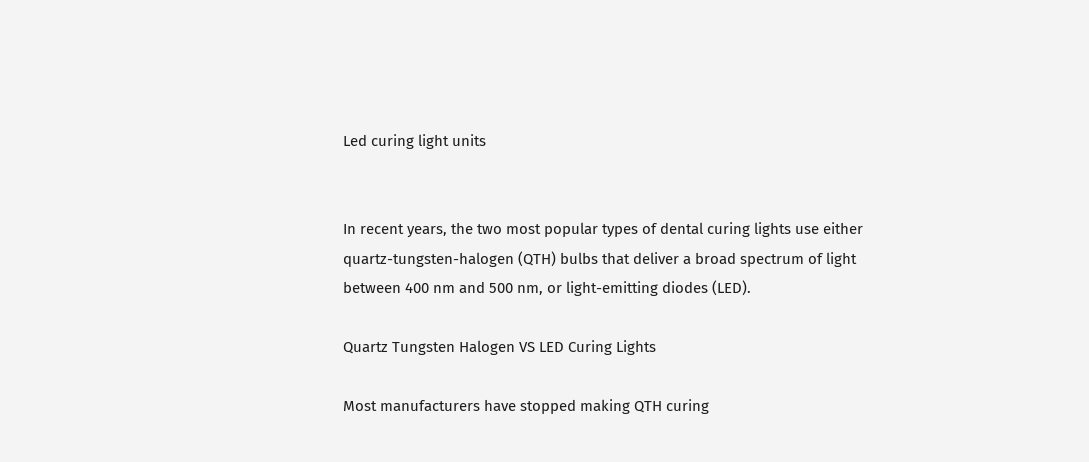Led curing light units


In recent years, the two most popular types of dental curing lights use either quartz-tungsten-halogen (QTH) bulbs that deliver a broad spectrum of light between 400 nm and 500 nm, or light-emitting diodes (LED).

Quartz Tungsten Halogen VS LED Curing Lights

Most manufacturers have stopped making QTH curing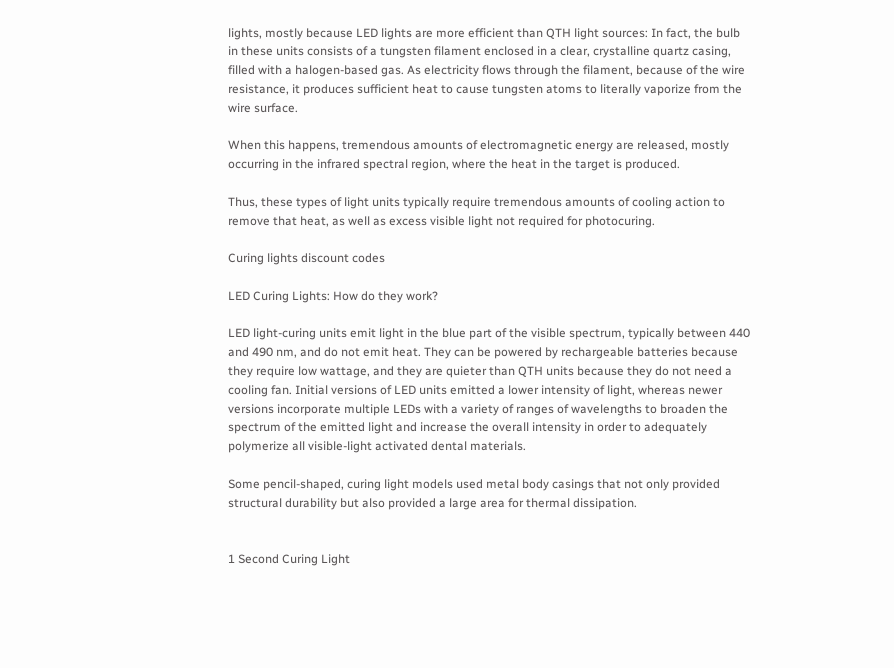lights, mostly because LED lights are more efficient than QTH light sources: In fact, the bulb in these units consists of a tungsten filament enclosed in a clear, crystalline quartz casing, filled with a halogen-based gas. As electricity flows through the filament, because of the wire resistance, it produces sufficient heat to cause tungsten atoms to literally vaporize from the wire surface.

When this happens, tremendous amounts of electromagnetic energy are released, mostly occurring in the infrared spectral region, where the heat in the target is produced.

Thus, these types of light units typically require tremendous amounts of cooling action to remove that heat, as well as excess visible light not required for photocuring.

Curing lights discount codes

LED Curing Lights: How do they work?

LED light-curing units emit light in the blue part of the visible spectrum, typically between 440 and 490 nm, and do not emit heat. They can be powered by rechargeable batteries because they require low wattage, and they are quieter than QTH units because they do not need a cooling fan. Initial versions of LED units emitted a lower intensity of light, whereas newer versions incorporate multiple LEDs with a variety of ranges of wavelengths to broaden the spectrum of the emitted light and increase the overall intensity in order to adequately polymerize all visible-light activated dental materials.

Some pencil-shaped, curing light models used metal body casings that not only provided structural durability but also provided a large area for thermal dissipation.


1 Second Curing Light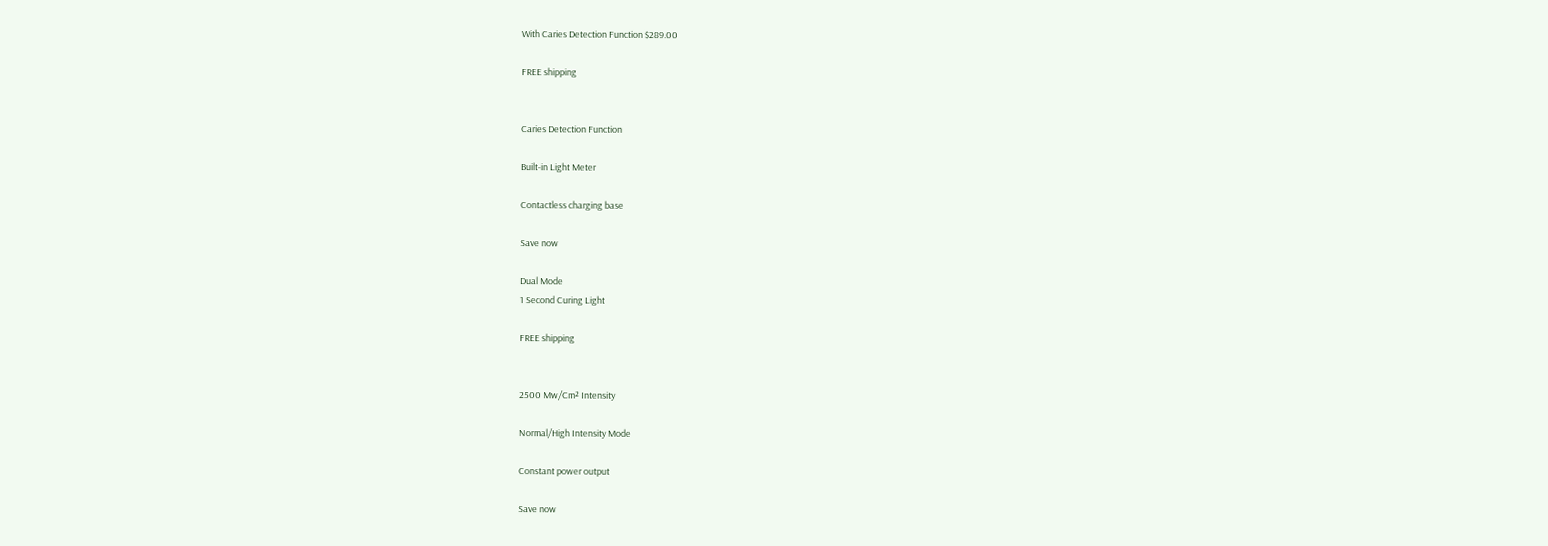With Caries Detection Function $289.00

FREE shipping


Caries Detection Function

Built-in Light Meter

Contactless charging base

Save now

Dual Mode
1 Second Curing Light

FREE shipping


2500 Mw/Cm² Intensity

Normal/High Intensity Mode

Constant power output

Save now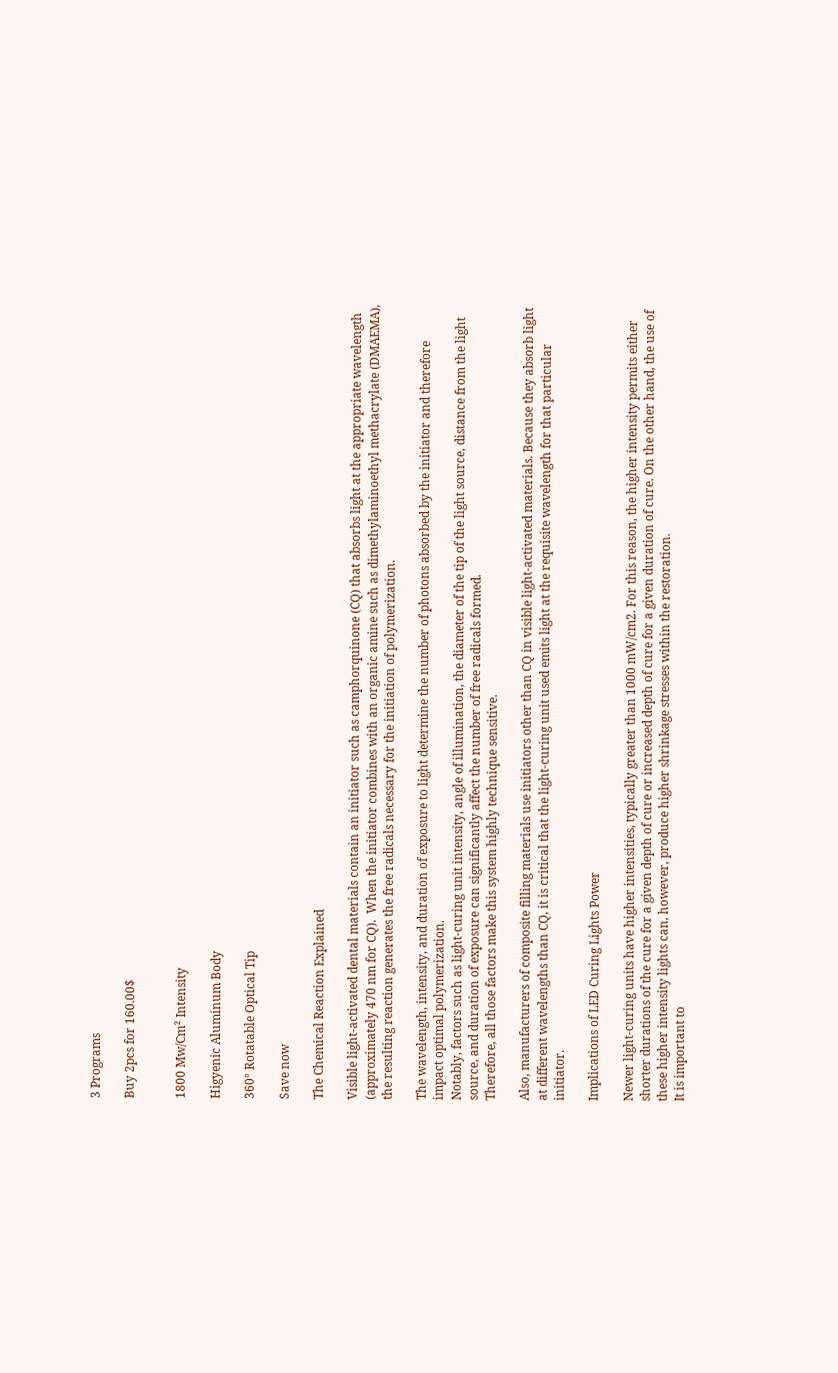3 Programs

Buy 2pcs for 160.00$


1800 Mw/Cm² Intensity

Higyenic Aluminum Body

360° Rotatable Optical Tip

Save now

The Chemical Reaction Explained

Visible light-activated dental materials contain an initiator such as camphorquinone (CQ) that absorbs light at the appropriate wavelength (approximately 470 nm for CQ).  When the initiator combines with an organic amine such as dimethylaminoethyl methacrylate (DMAEMA), the resulting reaction generates the free radicals necessary for the initiation of polymerization.

The wavelength, intensity, and duration of exposure to light determine the number of photons absorbed by the initiator and therefore impact optimal polymerization.
Notably, factors such as light-curing unit intensity, angle of illumination, the diameter of the tip of the light source, distance from the light source, and duration of exposure can significantly affect the number of free radicals formed.
Therefore, all those factors make this system highly technique sensitive.

Also, manufacturers of composite filling materials use initiators other than CQ in visible light-activated materials. Because they absorb light at different wavelengths than CQ, it is critical that the light-curing unit used emits light at the requisite wavelength for that particular initiator.

Implications of LED Curing Lights Power

Newer light-curing units have higher intensities, typically greater than 1000 mW/cm2. For this reason, the higher intensity permits either shorter durations of the cure for a given depth of cure or increased depth of cure for a given duration of cure. On the other hand, the use of these higher intensity lights can, however, produce higher shrinkage stresses within the restoration.
It is important to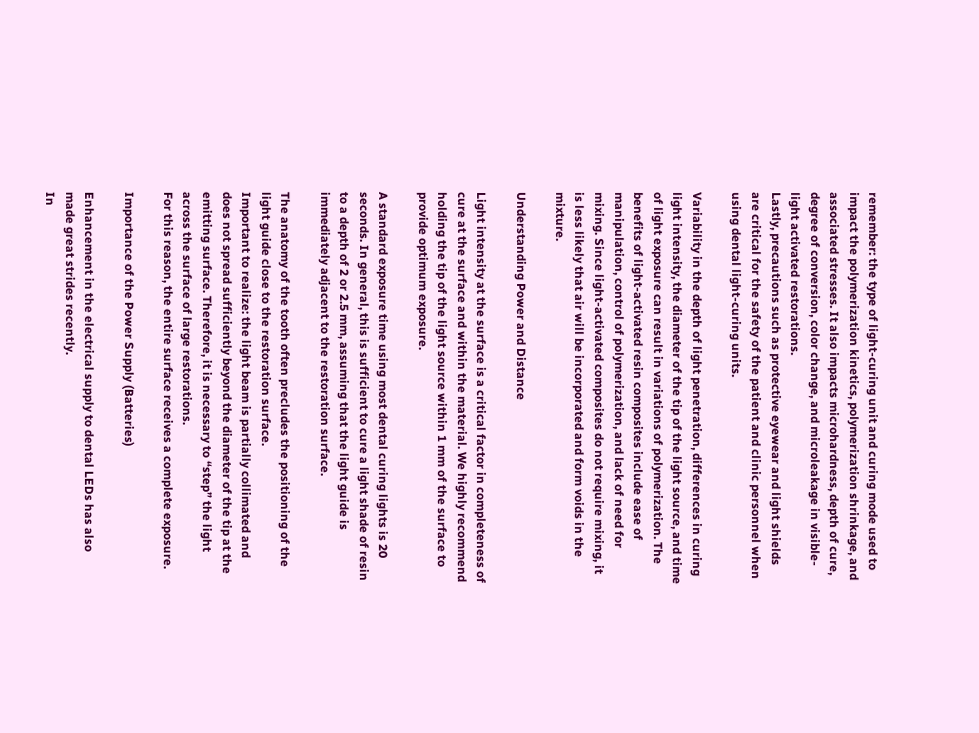remember: the type of light-curing unit and curing mode used to impact the polymerization kinetics, polymerization shrinkage, and associated stresses. It also impacts microhardness, depth of cure, degree of conversion, color change, and microleakage in visible-light activated restorations.
Lastly, precautions such as protective eyewear and light shields are critical for the safety of the patient and clinic personnel when using dental light-curing units.

Variability in the depth of light penetration, differences in curing light intensity, the diameter of the tip of the light source, and time of light exposure can result in variations of polymerization. The benefits of light-activated resin composites include ease of manipulation, control of polymerization, and lack of need for mixing. Since light-activated composites do not require mixing, it is less likely that air will be incorporated and form voids in the mixture.

Understanding Power and Distance

Light intensity at the surface is a critical factor in completeness of cure at the surface and within the material. We highly recommend holding the tip of the light source within 1 mm of the surface to provide optimum exposure.

A standard exposure time using most dental curing lights is 20 seconds. In general, this is sufficient to cure a light shade of resin to a depth of 2 or 2.5 mm, assuming that the light guide is immediately adjacent to the restoration surface.

The anatomy of the tooth often precludes the positioning of the light guide close to the restoration surface.
Important to realize: the light beam is partially collimated and does not spread sufficiently beyond the diameter of the tip at the emitting surface. Therefore, it is necessary to “step” the light across the surface of large restorations.
For this reason, the entire surface receives a complete exposure.

Importance of the Power Supply (Batteries)

Enhancement in the electrical supply to dental LEDs has also made great strides recently.
In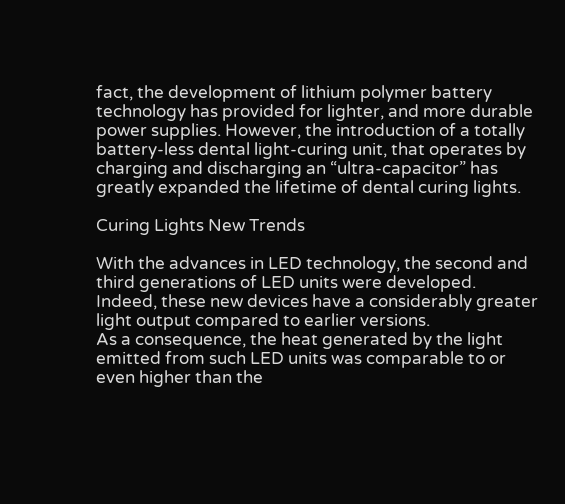fact, the development of lithium polymer battery technology has provided for lighter, and more durable power supplies. However, the introduction of a totally battery-less dental light-curing unit, that operates by charging and discharging an “ultra-capacitor” has greatly expanded the lifetime of dental curing lights.

Curing Lights New Trends

With the advances in LED technology, the second and third generations of LED units were developed.
Indeed, these new devices have a considerably greater light output compared to earlier versions.
As a consequence, the heat generated by the light emitted from such LED units was comparable to or even higher than the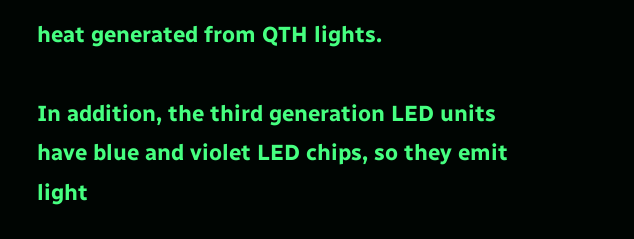heat generated from QTH lights.

In addition, the third generation LED units have blue and violet LED chips, so they emit light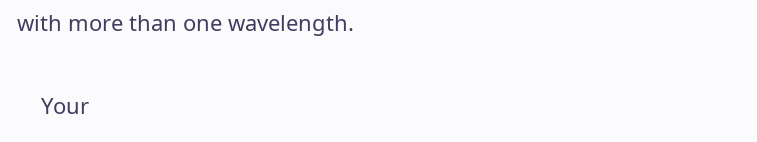with more than one wavelength.

    Your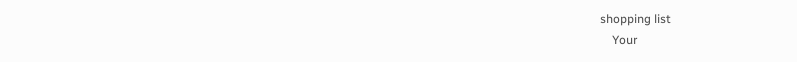shopping list
    Your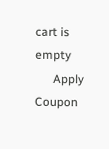cart is empty
      Apply Coupon